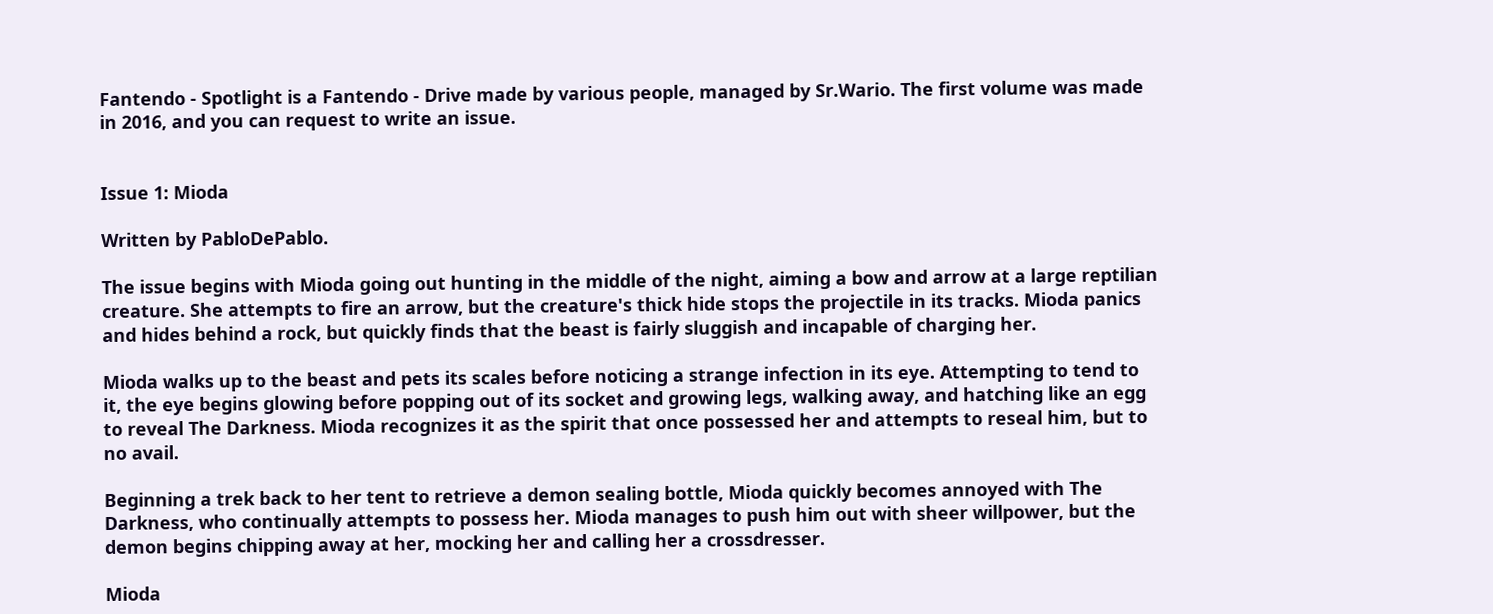Fantendo - Spotlight is a Fantendo - Drive made by various people, managed by Sr.Wario. The first volume was made in 2016, and you can request to write an issue.


Issue 1: Mioda

Written by PabloDePablo.

The issue begins with Mioda going out hunting in the middle of the night, aiming a bow and arrow at a large reptilian creature. She attempts to fire an arrow, but the creature's thick hide stops the projectile in its tracks. Mioda panics and hides behind a rock, but quickly finds that the beast is fairly sluggish and incapable of charging her.

Mioda walks up to the beast and pets its scales before noticing a strange infection in its eye. Attempting to tend to it, the eye begins glowing before popping out of its socket and growing legs, walking away, and hatching like an egg to reveal The Darkness. Mioda recognizes it as the spirit that once possessed her and attempts to reseal him, but to no avail.

Beginning a trek back to her tent to retrieve a demon sealing bottle, Mioda quickly becomes annoyed with The Darkness, who continually attempts to possess her. Mioda manages to push him out with sheer willpower, but the demon begins chipping away at her, mocking her and calling her a crossdresser.

Mioda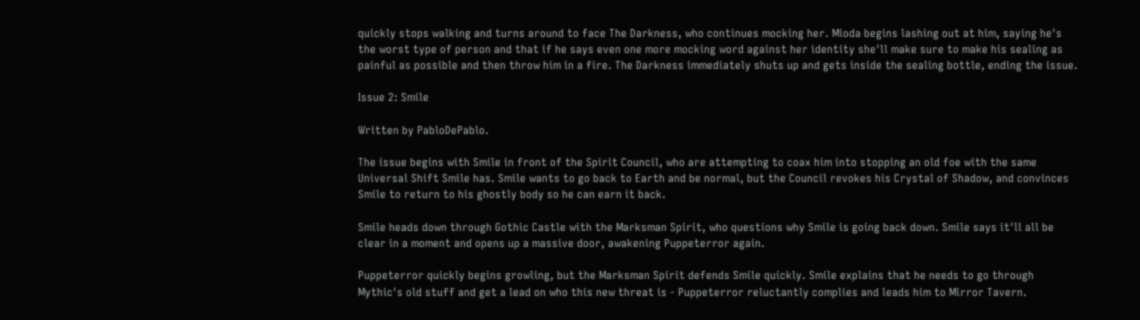quickly stops walking and turns around to face The Darkness, who continues mocking her. Mioda begins lashing out at him, saying he's the worst type of person and that if he says even one more mocking word against her identity she'll make sure to make his sealing as painful as possible and then throw him in a fire. The Darkness immediately shuts up and gets inside the sealing bottle, ending the issue.

Issue 2: Smile

Written by PabloDePablo.

The issue begins with Smile in front of the Spirit Council, who are attempting to coax him into stopping an old foe with the same Universal Shift Smile has. Smile wants to go back to Earth and be normal, but the Council revokes his Crystal of Shadow, and convinces Smile to return to his ghostly body so he can earn it back.

Smile heads down through Gothic Castle with the Marksman Spirit, who questions why Smile is going back down. Smile says it'll all be clear in a moment and opens up a massive door, awakening Puppeterror again.

Puppeterror quickly begins growling, but the Marksman Spirit defends Smile quickly. Smile explains that he needs to go through Mythic's old stuff and get a lead on who this new threat is - Puppeterror reluctantly complies and leads him to Mirror Tavern.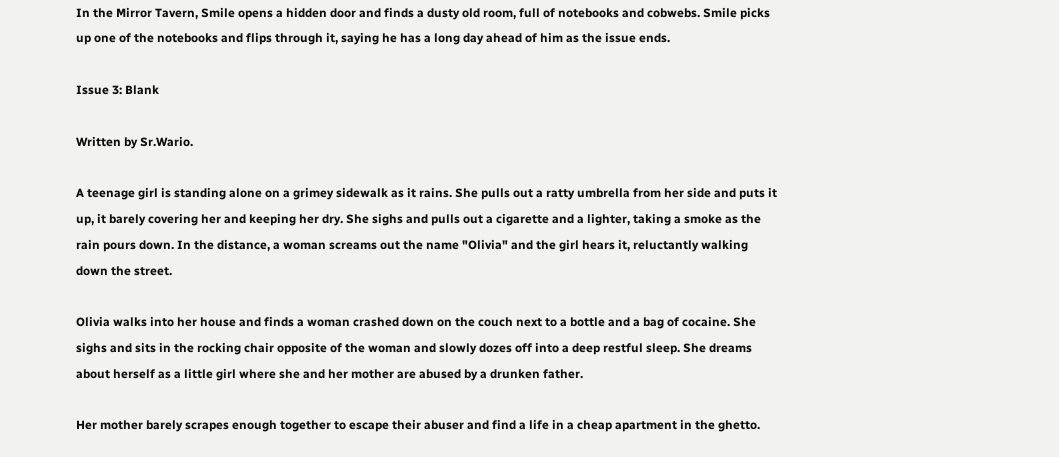In the Mirror Tavern, Smile opens a hidden door and finds a dusty old room, full of notebooks and cobwebs. Smile picks up one of the notebooks and flips through it, saying he has a long day ahead of him as the issue ends.

Issue 3: Blank

Written by Sr.Wario.

A teenage girl is standing alone on a grimey sidewalk as it rains. She pulls out a ratty umbrella from her side and puts it up, it barely covering her and keeping her dry. She sighs and pulls out a cigarette and a lighter, taking a smoke as the rain pours down. In the distance, a woman screams out the name "Olivia" and the girl hears it, reluctantly walking down the street.

Olivia walks into her house and finds a woman crashed down on the couch next to a bottle and a bag of cocaine. She sighs and sits in the rocking chair opposite of the woman and slowly dozes off into a deep restful sleep. She dreams about herself as a little girl where she and her mother are abused by a drunken father.

Her mother barely scrapes enough together to escape their abuser and find a life in a cheap apartment in the ghetto.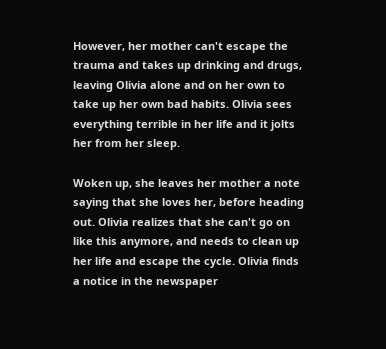However, her mother can't escape the trauma and takes up drinking and drugs, leaving Olivia alone and on her own to take up her own bad habits. Olivia sees everything terrible in her life and it jolts her from her sleep.

Woken up, she leaves her mother a note saying that she loves her, before heading out. Olivia realizes that she can't go on like this anymore, and needs to clean up her life and escape the cycle. Olivia finds a notice in the newspaper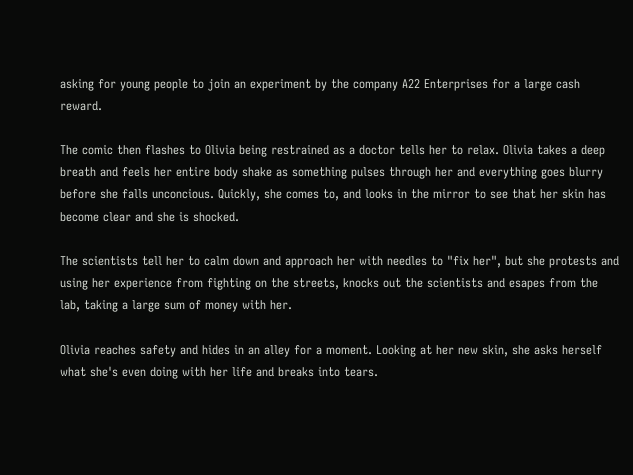asking for young people to join an experiment by the company A22 Enterprises for a large cash reward.

The comic then flashes to Olivia being restrained as a doctor tells her to relax. Olivia takes a deep breath and feels her entire body shake as something pulses through her and everything goes blurry before she falls unconcious. Quickly, she comes to, and looks in the mirror to see that her skin has become clear and she is shocked.

The scientists tell her to calm down and approach her with needles to "fix her", but she protests and using her experience from fighting on the streets, knocks out the scientists and esapes from the lab, taking a large sum of money with her.

Olivia reaches safety and hides in an alley for a moment. Looking at her new skin, she asks herself what she's even doing with her life and breaks into tears.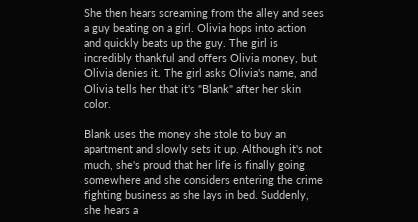She then hears screaming from the alley and sees a guy beating on a girl. Olivia hops into action and quickly beats up the guy. The girl is incredibly thankful and offers Olivia money, but Olivia denies it. The girl asks Olivia's name, and Olivia tells her that it's "Blank" after her skin color.

Blank uses the money she stole to buy an apartment and slowly sets it up. Although it's not much, she's proud that her life is finally going somewhere and she considers entering the crime fighting business as she lays in bed. Suddenly, she hears a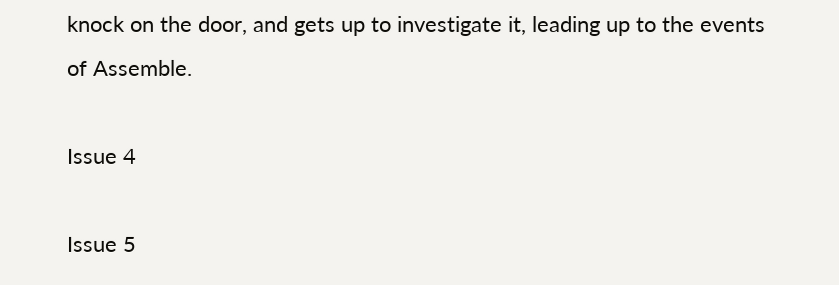knock on the door, and gets up to investigate it, leading up to the events of Assemble.

Issue 4

Issue 5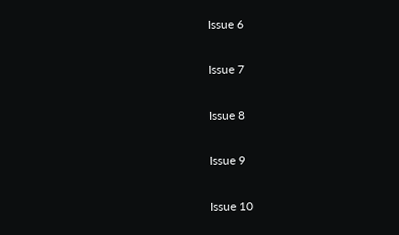Issue 6

Issue 7

Issue 8

Issue 9

Issue 10